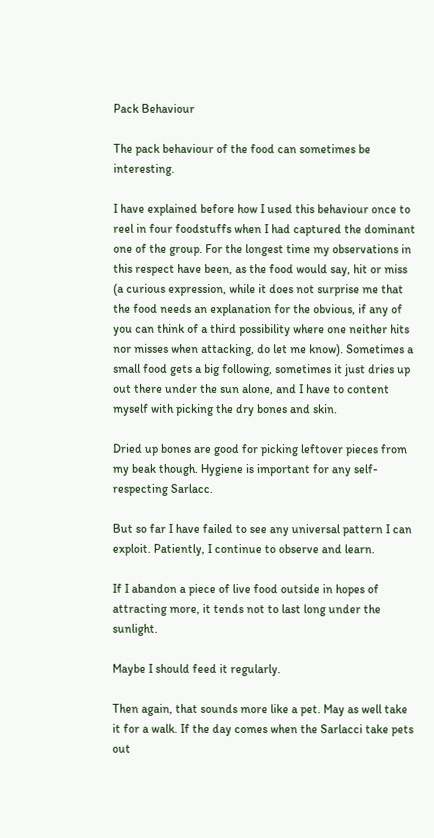Pack Behaviour

The pack behaviour of the food can sometimes be interesting.

I have explained before how I used this behaviour once to reel in four foodstuffs when I had captured the dominant one of the group. For the longest time my observations in this respect have been, as the food would say, hit or miss (a curious expression, while it does not surprise me that the food needs an explanation for the obvious, if any of you can think of a third possibility where one neither hits nor misses when attacking, do let me know). Sometimes a small food gets a big following, sometimes it just dries up out there under the sun alone, and I have to content myself with picking the dry bones and skin.

Dried up bones are good for picking leftover pieces from my beak though. Hygiene is important for any self-respecting Sarlacc.

But so far I have failed to see any universal pattern I can exploit. Patiently, I continue to observe and learn.

If I abandon a piece of live food outside in hopes of attracting more, it tends not to last long under the sunlight.

Maybe I should feed it regularly.

Then again, that sounds more like a pet. May as well take it for a walk. If the day comes when the Sarlacci take pets out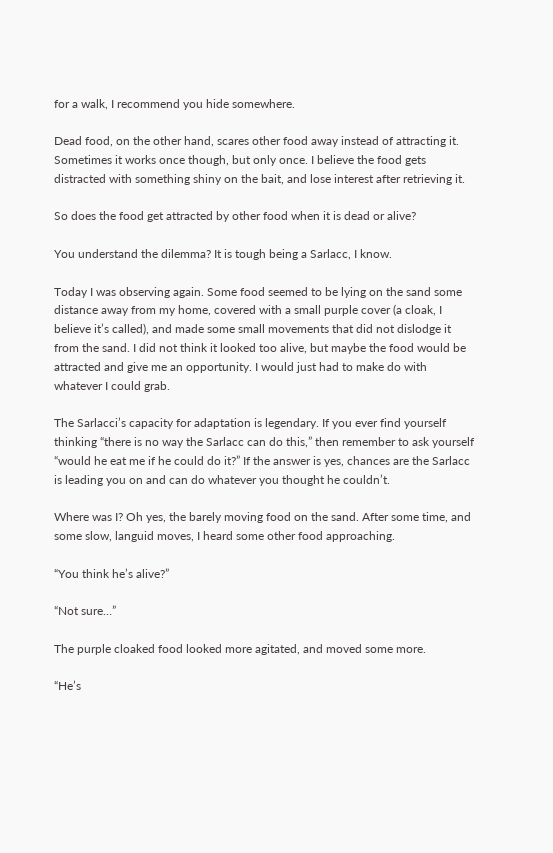for a walk, I recommend you hide somewhere.

Dead food, on the other hand, scares other food away instead of attracting it. Sometimes it works once though, but only once. I believe the food gets distracted with something shiny on the bait, and lose interest after retrieving it.

So does the food get attracted by other food when it is dead or alive?

You understand the dilemma? It is tough being a Sarlacc, I know.

Today I was observing again. Some food seemed to be lying on the sand some distance away from my home, covered with a small purple cover (a cloak, I believe it’s called), and made some small movements that did not dislodge it from the sand. I did not think it looked too alive, but maybe the food would be attracted and give me an opportunity. I would just had to make do with whatever I could grab.

The Sarlacci’s capacity for adaptation is legendary. If you ever find yourself thinking “there is no way the Sarlacc can do this,” then remember to ask yourself “would he eat me if he could do it?” If the answer is yes, chances are the Sarlacc is leading you on and can do whatever you thought he couldn’t.

Where was I? Oh yes, the barely moving food on the sand. After some time, and some slow, languid moves, I heard some other food approaching.

“You think he’s alive?”

“Not sure…”

The purple cloaked food looked more agitated, and moved some more.

“He’s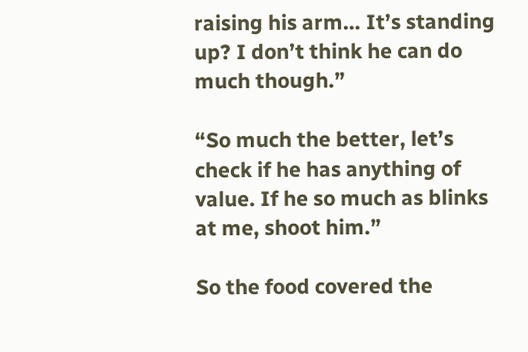raising his arm… It’s standing up? I don’t think he can do much though.”

“So much the better, let’s check if he has anything of value. If he so much as blinks at me, shoot him.”

So the food covered the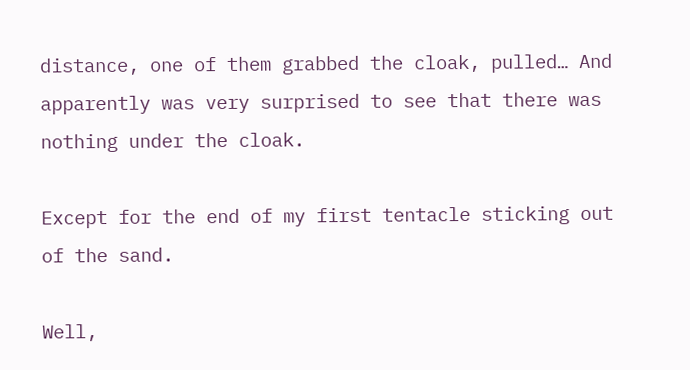distance, one of them grabbed the cloak, pulled… And apparently was very surprised to see that there was nothing under the cloak.

Except for the end of my first tentacle sticking out of the sand.

Well,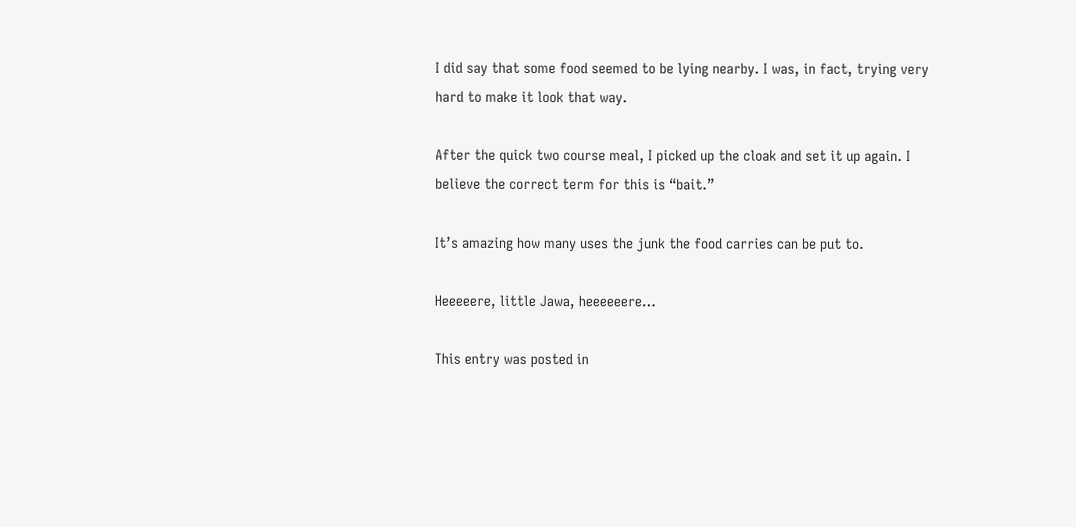I did say that some food seemed to be lying nearby. I was, in fact, trying very hard to make it look that way.

After the quick two course meal, I picked up the cloak and set it up again. I believe the correct term for this is “bait.”

It’s amazing how many uses the junk the food carries can be put to.

Heeeeere, little Jawa, heeeeeere…

This entry was posted in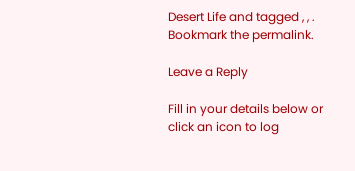Desert Life and tagged , , . Bookmark the permalink.

Leave a Reply

Fill in your details below or click an icon to log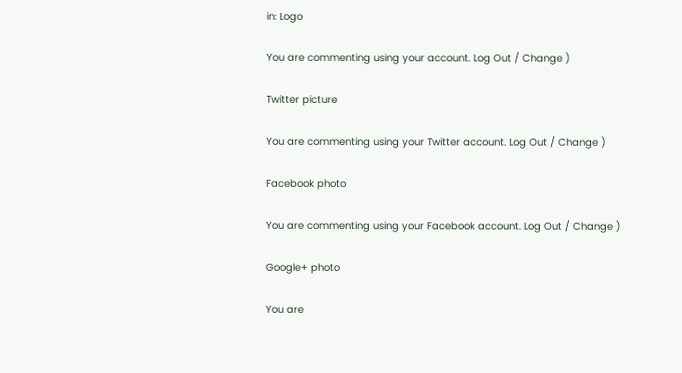in: Logo

You are commenting using your account. Log Out / Change )

Twitter picture

You are commenting using your Twitter account. Log Out / Change )

Facebook photo

You are commenting using your Facebook account. Log Out / Change )

Google+ photo

You are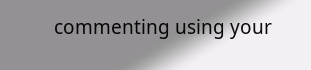commenting using your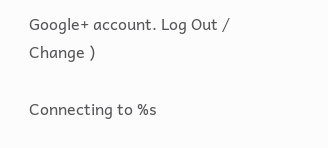Google+ account. Log Out / Change )

Connecting to %s